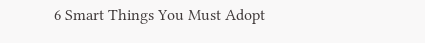6 Smart Things You Must Adopt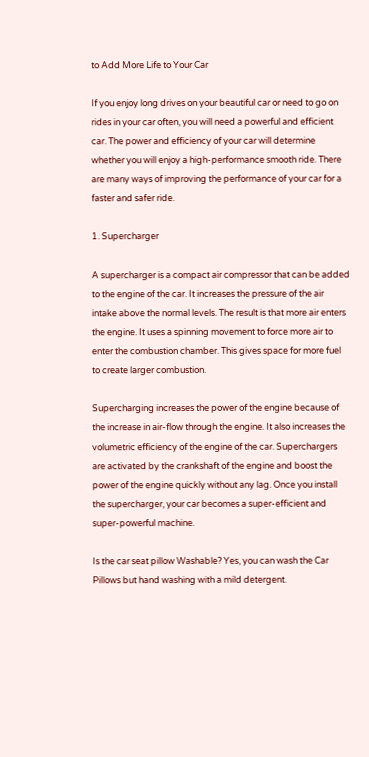to Add More Life to Your Car

If you enjoy long drives on your beautiful car or need to go on rides in your car often, you will need a powerful and efficient car. The power and efficiency of your car will determine whether you will enjoy a high-performance smooth ride. There are many ways of improving the performance of your car for a faster and safer ride.

1. Supercharger

A supercharger is a compact air compressor that can be added to the engine of the car. It increases the pressure of the air intake above the normal levels. The result is that more air enters the engine. It uses a spinning movement to force more air to enter the combustion chamber. This gives space for more fuel to create larger combustion.

Supercharging increases the power of the engine because of the increase in air-flow through the engine. It also increases the volumetric efficiency of the engine of the car. Superchargers are activated by the crankshaft of the engine and boost the power of the engine quickly without any lag. Once you install the supercharger, your car becomes a super-efficient and super-powerful machine.

Is the car seat pillow Washable? Yes, you can wash the Car Pillows but hand washing with a mild detergent.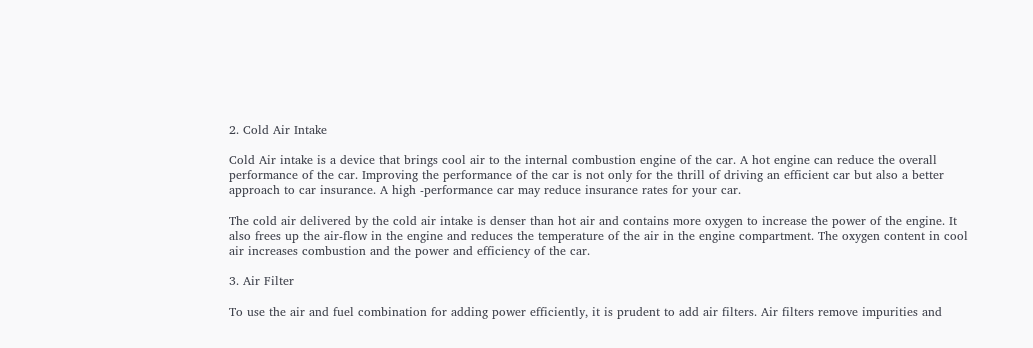2. Cold Air Intake

Cold Air intake is a device that brings cool air to the internal combustion engine of the car. A hot engine can reduce the overall performance of the car. Improving the performance of the car is not only for the thrill of driving an efficient car but also a better approach to car insurance. A high -performance car may reduce insurance rates for your car.

The cold air delivered by the cold air intake is denser than hot air and contains more oxygen to increase the power of the engine. It also frees up the air-flow in the engine and reduces the temperature of the air in the engine compartment. The oxygen content in cool air increases combustion and the power and efficiency of the car.

3. Air Filter

To use the air and fuel combination for adding power efficiently, it is prudent to add air filters. Air filters remove impurities and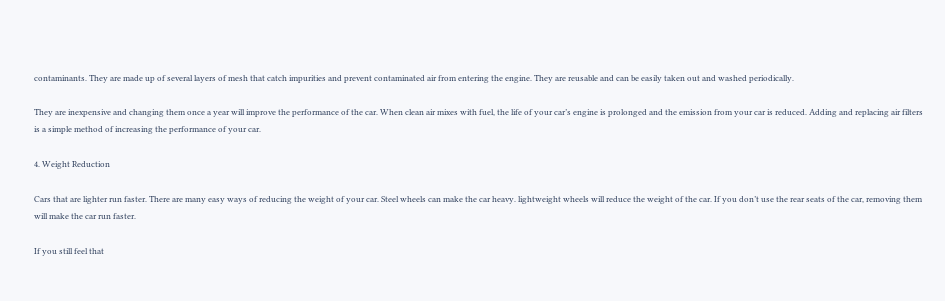contaminants. They are made up of several layers of mesh that catch impurities and prevent contaminated air from entering the engine. They are reusable and can be easily taken out and washed periodically.

They are inexpensive and changing them once a year will improve the performance of the car. When clean air mixes with fuel, the life of your car’s engine is prolonged and the emission from your car is reduced. Adding and replacing air filters is a simple method of increasing the performance of your car.

4. Weight Reduction

Cars that are lighter run faster. There are many easy ways of reducing the weight of your car. Steel wheels can make the car heavy. lightweight wheels will reduce the weight of the car. If you don’t use the rear seats of the car, removing them will make the car run faster.

If you still feel that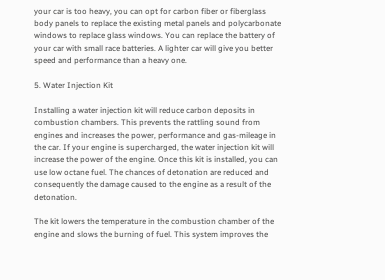your car is too heavy, you can opt for carbon fiber or fiberglass body panels to replace the existing metal panels and polycarbonate windows to replace glass windows. You can replace the battery of your car with small race batteries. A lighter car will give you better speed and performance than a heavy one.

5. Water Injection Kit

Installing a water injection kit will reduce carbon deposits in combustion chambers. This prevents the rattling sound from engines and increases the power, performance and gas-mileage in the car. If your engine is supercharged, the water injection kit will increase the power of the engine. Once this kit is installed, you can use low octane fuel. The chances of detonation are reduced and consequently the damage caused to the engine as a result of the detonation.

The kit lowers the temperature in the combustion chamber of the engine and slows the burning of fuel. This system improves the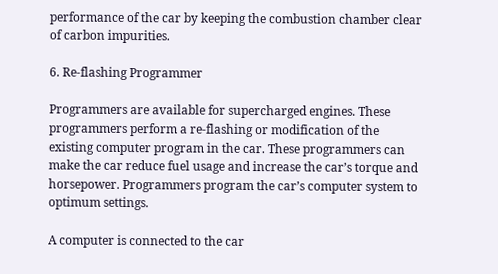performance of the car by keeping the combustion chamber clear of carbon impurities.

6. Re-flashing Programmer

Programmers are available for supercharged engines. These programmers perform a re-flashing or modification of the existing computer program in the car. These programmers can make the car reduce fuel usage and increase the car’s torque and horsepower. Programmers program the car’s computer system to optimum settings.

A computer is connected to the car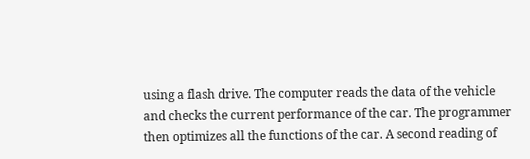using a flash drive. The computer reads the data of the vehicle and checks the current performance of the car. The programmer then optimizes all the functions of the car. A second reading of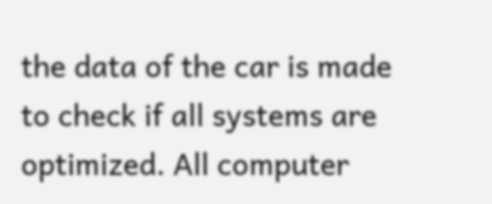the data of the car is made to check if all systems are optimized. All computer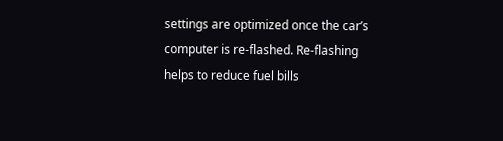settings are optimized once the car’s computer is re-flashed. Re-flashing helps to reduce fuel bills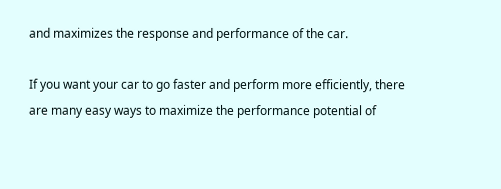and maximizes the response and performance of the car.

If you want your car to go faster and perform more efficiently, there are many easy ways to maximize the performance potential of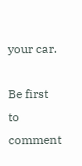your car.

Be first to comment